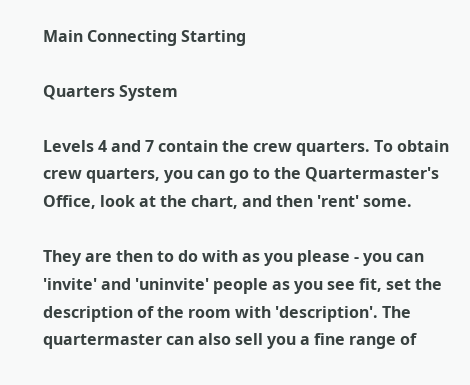Main Connecting Starting

Quarters System

Levels 4 and 7 contain the crew quarters. To obtain crew quarters, you can go to the Quartermaster's Office, look at the chart, and then 'rent' some.

They are then to do with as you please - you can 'invite' and 'uninvite' people as you see fit, set the description of the room with 'description'. The quartermaster can also sell you a fine range of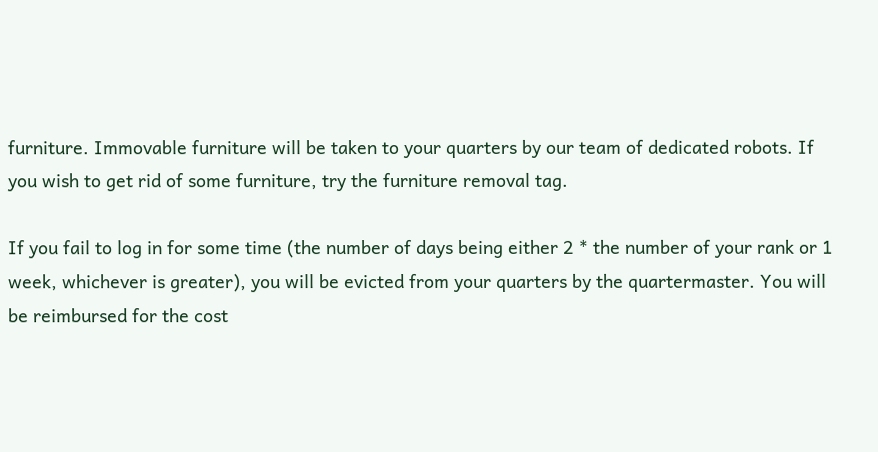furniture. Immovable furniture will be taken to your quarters by our team of dedicated robots. If you wish to get rid of some furniture, try the furniture removal tag.

If you fail to log in for some time (the number of days being either 2 * the number of your rank or 1 week, whichever is greater), you will be evicted from your quarters by the quartermaster. You will be reimbursed for the cost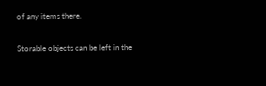of any items there.

Storable objects can be left in the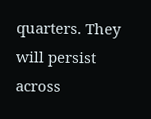quarters. They will persist across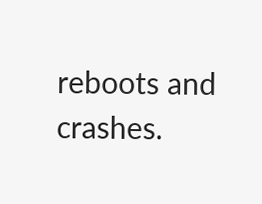reboots and crashes.